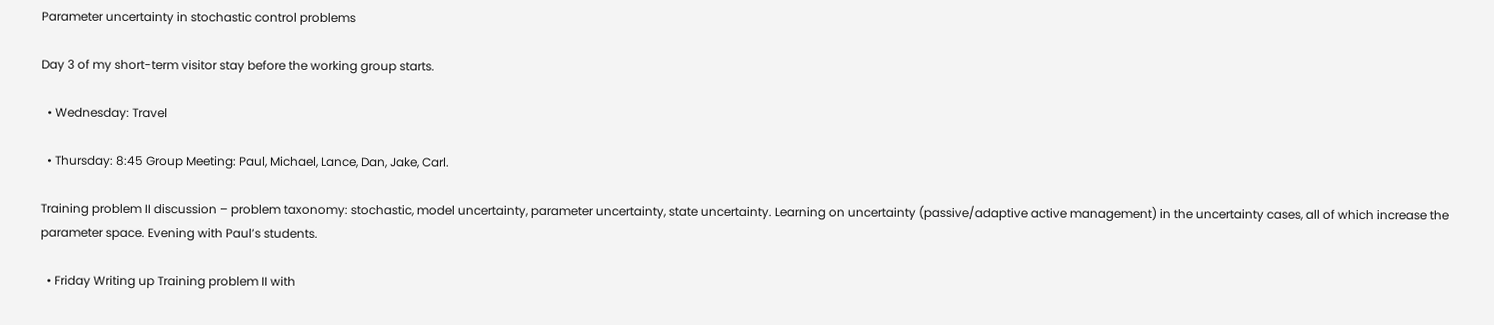Parameter uncertainty in stochastic control problems

Day 3 of my short-term visitor stay before the working group starts.

  • Wednesday: Travel

  • Thursday: 8:45 Group Meeting: Paul, Michael, Lance, Dan, Jake, Carl.

Training problem II discussion – problem taxonomy: stochastic, model uncertainty, parameter uncertainty, state uncertainty. Learning on uncertainty (passive/adaptive active management) in the uncertainty cases, all of which increase the parameter space. Evening with Paul’s students.

  • Friday Writing up Training problem II with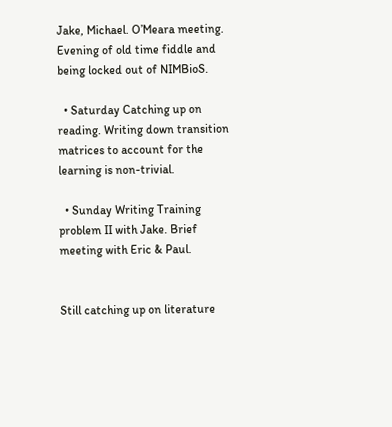Jake, Michael. O’Meara meeting. Evening of old time fiddle and being locked out of NIMBioS.

  • Saturday Catching up on reading. Writing down transition matrices to account for the learning is non-trivial.

  • Sunday Writing Training problem II with Jake. Brief meeting with Eric & Paul.


Still catching up on literature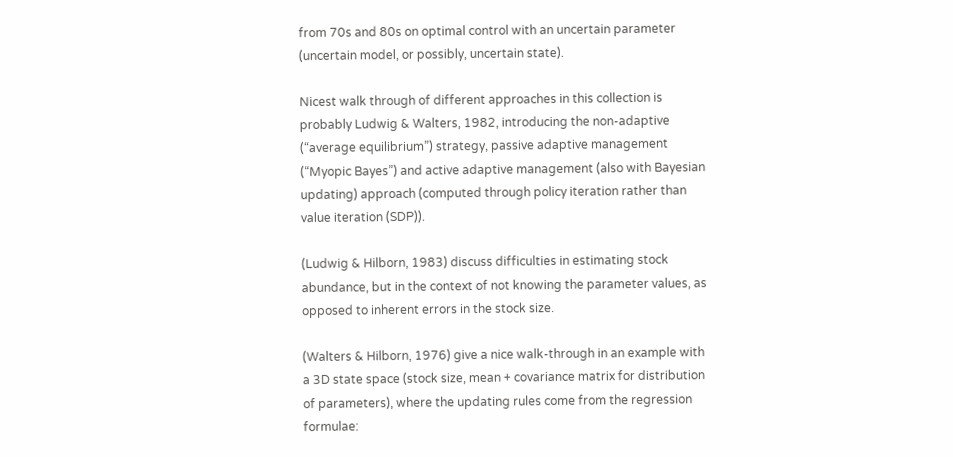from 70s and 80s on optimal control with an uncertain parameter (uncertain model, or possibly, uncertain state).

Nicest walk through of different approaches in this collection is probably Ludwig & Walters, 1982, introducing the non-adaptive (“average equilibrium”) strategy, passive adaptive management (“Myopic Bayes”) and active adaptive management (also with Bayesian updating) approach (computed through policy iteration rather than value iteration (SDP)).

(Ludwig & Hilborn, 1983) discuss difficulties in estimating stock abundance, but in the context of not knowing the parameter values, as opposed to inherent errors in the stock size.

(Walters & Hilborn, 1976) give a nice walk-through in an example with a 3D state space (stock size, mean + covariance matrix for distribution of parameters), where the updating rules come from the regression formulae: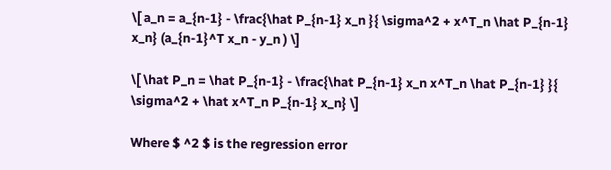\[ a_n = a_{n-1} - \frac{\hat P_{n-1} x_n }{ \sigma^2 + x^T_n \hat P_{n-1} x_n} (a_{n-1}^T x_n - y_n ) \]

\[ \hat P_n = \hat P_{n-1} - \frac{\hat P_{n-1} x_n x^T_n \hat P_{n-1} }{ \sigma^2 + \hat x^T_n P_{n-1} x_n} \]

Where $ ^2 $ is the regression error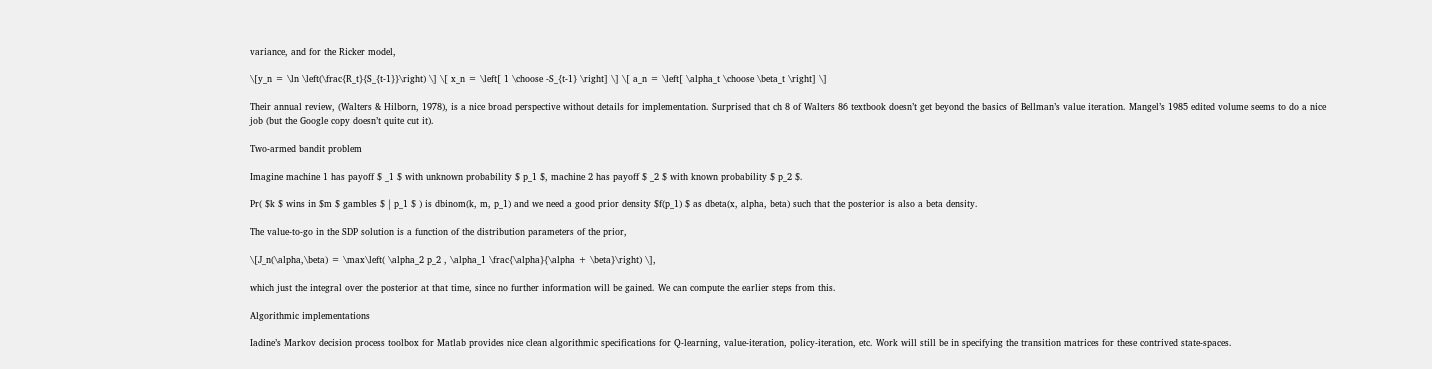variance, and for the Ricker model,

\[y_n = \ln \left(\frac{R_t}{S_{t-1}}\right) \] \[ x_n = \left[ 1 \choose -S_{t-1} \right] \] \[ a_n = \left[ \alpha_t \choose \beta_t \right] \]

Their annual review, (Walters & Hilborn, 1978), is a nice broad perspective without details for implementation. Surprised that ch 8 of Walters 86 textbook doesn’t get beyond the basics of Bellman’s value iteration. Mangel’s 1985 edited volume seems to do a nice job (but the Google copy doesn’t quite cut it).

Two-armed bandit problem

Imagine machine 1 has payoff $ _1 $ with unknown probability $ p_1 $, machine 2 has payoff $ _2 $ with known probability $ p_2 $.

Pr( $k $ wins in $m $ gambles $ | p_1 $ ) is dbinom(k, m, p_1) and we need a good prior density $f(p_1) $ as dbeta(x, alpha, beta) such that the posterior is also a beta density.

The value-to-go in the SDP solution is a function of the distribution parameters of the prior,

\[J_n(\alpha,\beta) = \max\left( \alpha_2 p_2 , \alpha_1 \frac{\alpha}{\alpha + \beta}\right) \],

which just the integral over the posterior at that time, since no further information will be gained. We can compute the earlier steps from this.

Algorithmic implementations

Iadine’s Markov decision process toolbox for Matlab provides nice clean algorithmic specifications for Q-learning, value-iteration, policy-iteration, etc. Work will still be in specifying the transition matrices for these contrived state-spaces.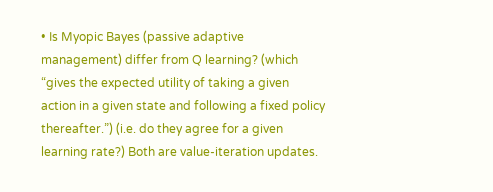• Is Myopic Bayes (passive adaptive management) differ from Q learning? (which “gives the expected utility of taking a given action in a given state and following a fixed policy thereafter.”) (i.e. do they agree for a given learning rate?) Both are value-iteration updates.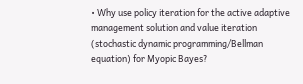• Why use policy iteration for the active adaptive management solution and value iteration (stochastic dynamic programming/Bellman equation) for Myopic Bayes?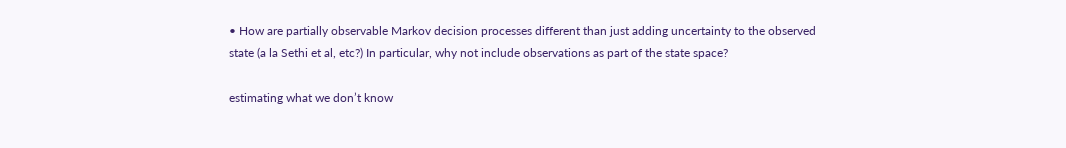• How are partially observable Markov decision processes different than just adding uncertainty to the observed state (a la Sethi et al, etc?) In particular, why not include observations as part of the state space?

estimating what we don’t know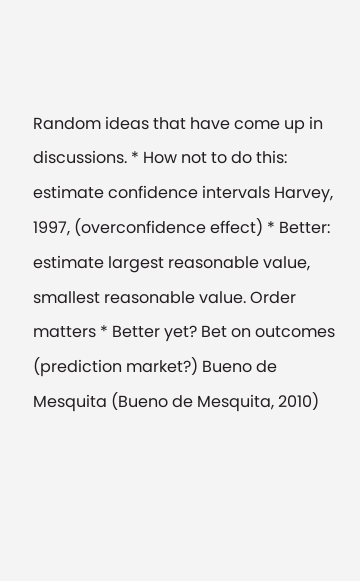Random ideas that have come up in discussions. * How not to do this: estimate confidence intervals Harvey, 1997, (overconfidence effect) * Better: estimate largest reasonable value, smallest reasonable value. Order matters * Better yet? Bet on outcomes (prediction market?) Bueno de Mesquita (Bueno de Mesquita, 2010)